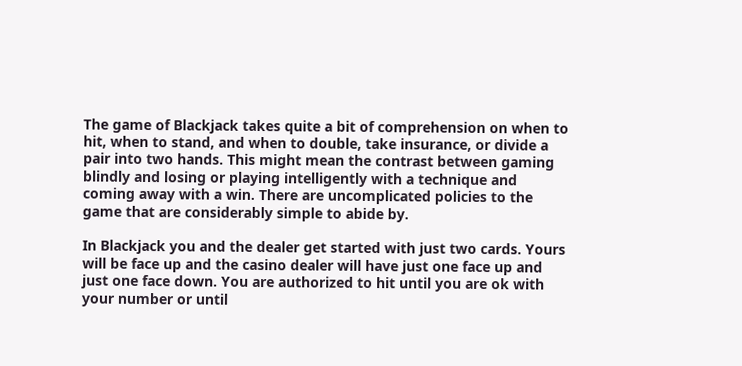The game of Blackjack takes quite a bit of comprehension on when to hit, when to stand, and when to double, take insurance, or divide a pair into two hands. This might mean the contrast between gaming blindly and losing or playing intelligently with a technique and coming away with a win. There are uncomplicated policies to the game that are considerably simple to abide by.

In Blackjack you and the dealer get started with just two cards. Yours will be face up and the casino dealer will have just one face up and just one face down. You are authorized to hit until you are ok with your number or until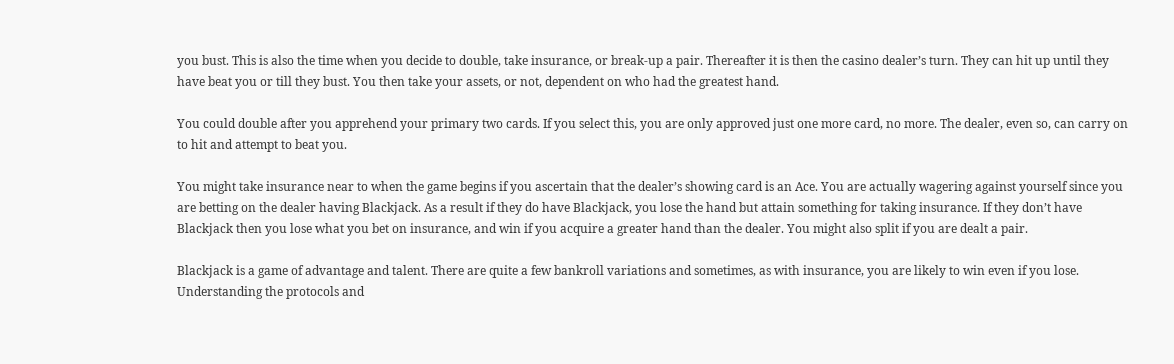you bust. This is also the time when you decide to double, take insurance, or break-up a pair. Thereafter it is then the casino dealer’s turn. They can hit up until they have beat you or till they bust. You then take your assets, or not, dependent on who had the greatest hand.

You could double after you apprehend your primary two cards. If you select this, you are only approved just one more card, no more. The dealer, even so, can carry on to hit and attempt to beat you.

You might take insurance near to when the game begins if you ascertain that the dealer’s showing card is an Ace. You are actually wagering against yourself since you are betting on the dealer having Blackjack. As a result if they do have Blackjack, you lose the hand but attain something for taking insurance. If they don’t have Blackjack then you lose what you bet on insurance, and win if you acquire a greater hand than the dealer. You might also split if you are dealt a pair.

Blackjack is a game of advantage and talent. There are quite a few bankroll variations and sometimes, as with insurance, you are likely to win even if you lose. Understanding the protocols and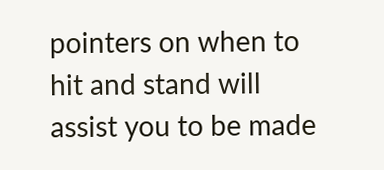pointers on when to hit and stand will assist you to be made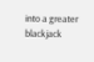into a greater blackjack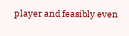player and feasibly even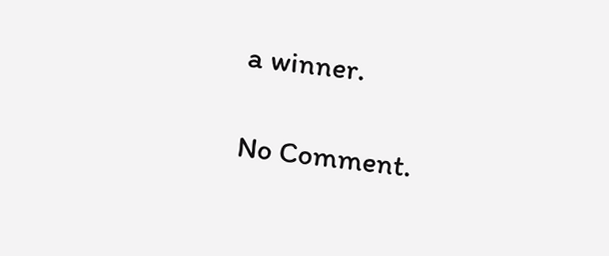a winner.

No Comment.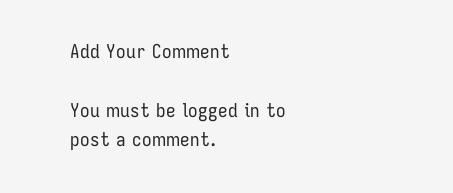Add Your Comment

You must be logged in to post a comment.